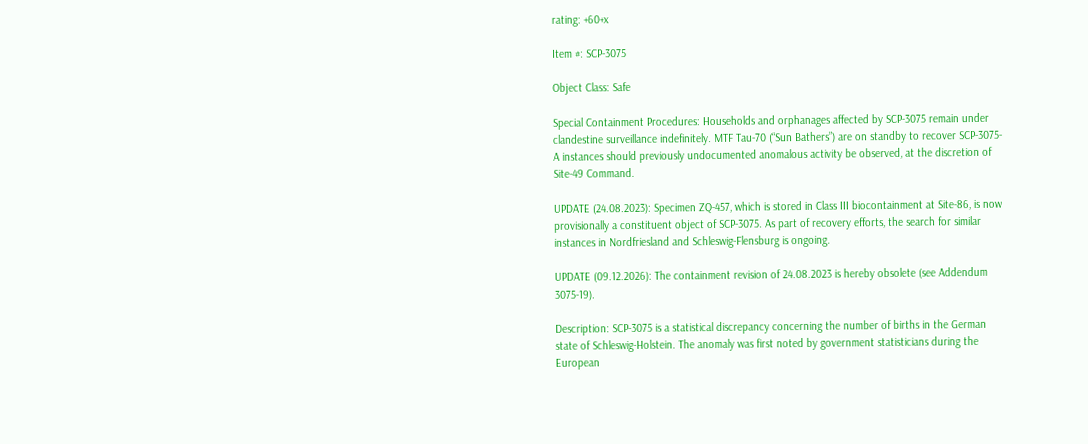rating: +60+x

Item #: SCP-3075

Object Class: Safe

Special Containment Procedures: Households and orphanages affected by SCP-3075 remain under clandestine surveillance indefinitely. MTF Tau-70 (“Sun Bathers”) are on standby to recover SCP-3075-A instances should previously undocumented anomalous activity be observed, at the discretion of Site-49 Command.

UPDATE (24.08.2023): Specimen ZQ-457, which is stored in Class III biocontainment at Site-86, is now provisionally a constituent object of SCP-3075. As part of recovery efforts, the search for similar instances in Nordfriesland and Schleswig-Flensburg is ongoing.

UPDATE (09.12.2026): The containment revision of 24.08.2023 is hereby obsolete (see Addendum 3075-19).

Description: SCP-3075 is a statistical discrepancy concerning the number of births in the German state of Schleswig-Holstein. The anomaly was first noted by government statisticians during the European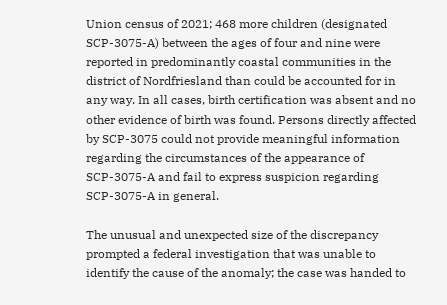Union census of 2021; 468 more children (designated SCP-3075-A) between the ages of four and nine were reported in predominantly coastal communities in the district of Nordfriesland than could be accounted for in any way. In all cases, birth certification was absent and no other evidence of birth was found. Persons directly affected by SCP-3075 could not provide meaningful information regarding the circumstances of the appearance of SCP-3075-A and fail to express suspicion regarding SCP-3075-A in general.

The unusual and unexpected size of the discrepancy prompted a federal investigation that was unable to identify the cause of the anomaly; the case was handed to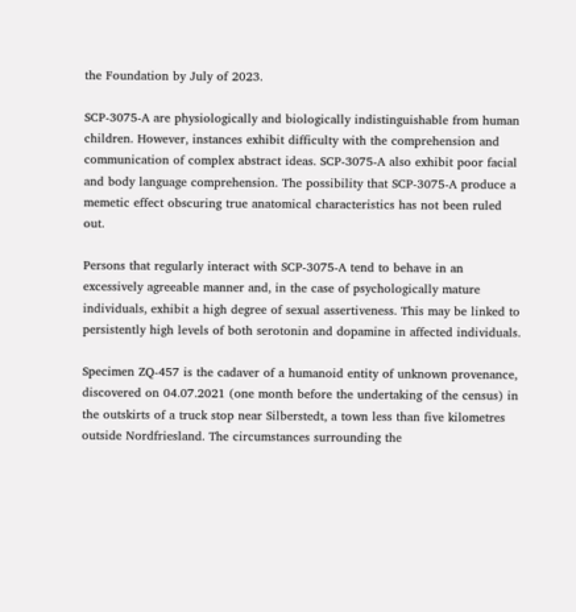the Foundation by July of 2023.

SCP-3075-A are physiologically and biologically indistinguishable from human children. However, instances exhibit difficulty with the comprehension and communication of complex abstract ideas. SCP-3075-A also exhibit poor facial and body language comprehension. The possibility that SCP-3075-A produce a memetic effect obscuring true anatomical characteristics has not been ruled out.

Persons that regularly interact with SCP-3075-A tend to behave in an excessively agreeable manner and, in the case of psychologically mature individuals, exhibit a high degree of sexual assertiveness. This may be linked to persistently high levels of both serotonin and dopamine in affected individuals.

Specimen ZQ-457 is the cadaver of a humanoid entity of unknown provenance, discovered on 04.07.2021 (one month before the undertaking of the census) in the outskirts of a truck stop near Silberstedt, a town less than five kilometres outside Nordfriesland. The circumstances surrounding the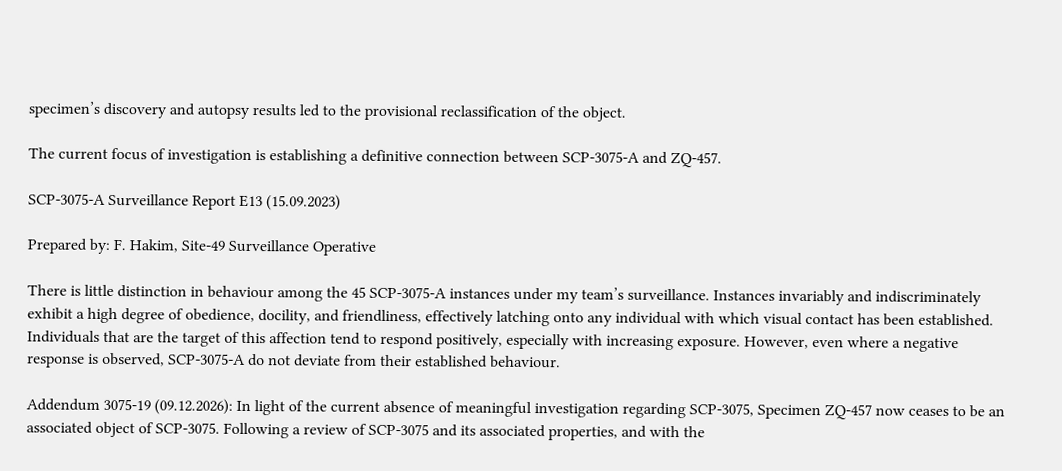specimen’s discovery and autopsy results led to the provisional reclassification of the object.

The current focus of investigation is establishing a definitive connection between SCP-3075-A and ZQ-457.

SCP-3075-A Surveillance Report E13 (15.09.2023)

Prepared by: F. Hakim, Site-49 Surveillance Operative

There is little distinction in behaviour among the 45 SCP-3075-A instances under my team’s surveillance. Instances invariably and indiscriminately exhibit a high degree of obedience, docility, and friendliness, effectively latching onto any individual with which visual contact has been established. Individuals that are the target of this affection tend to respond positively, especially with increasing exposure. However, even where a negative response is observed, SCP-3075-A do not deviate from their established behaviour.

Addendum 3075-19 (09.12.2026): In light of the current absence of meaningful investigation regarding SCP-3075, Specimen ZQ-457 now ceases to be an associated object of SCP-3075. Following a review of SCP-3075 and its associated properties, and with the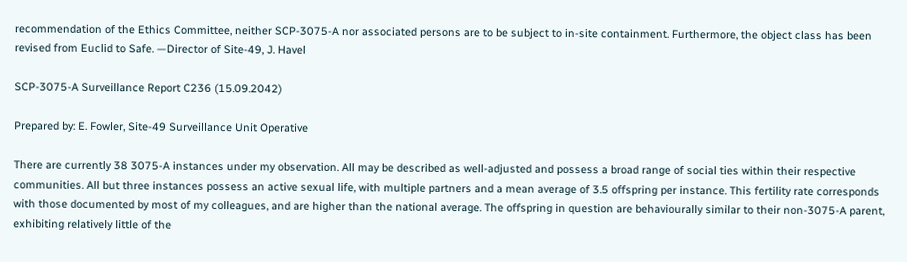recommendation of the Ethics Committee, neither SCP-3075-A nor associated persons are to be subject to in-site containment. Furthermore, the object class has been revised from Euclid to Safe. —Director of Site-49, J. Havel

SCP-3075-A Surveillance Report C236 (15.09.2042)

Prepared by: E. Fowler, Site-49 Surveillance Unit Operative

There are currently 38 3075-A instances under my observation. All may be described as well-adjusted and possess a broad range of social ties within their respective communities. All but three instances possess an active sexual life, with multiple partners and a mean average of 3.5 offspring per instance. This fertility rate corresponds with those documented by most of my colleagues, and are higher than the national average. The offspring in question are behaviourally similar to their non-3075-A parent, exhibiting relatively little of the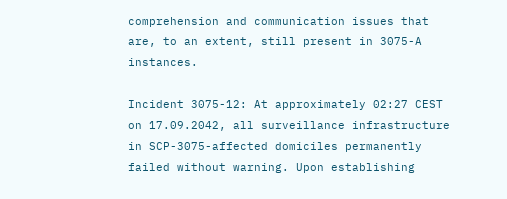comprehension and communication issues that are, to an extent, still present in 3075-A instances.

Incident 3075-12: At approximately 02:27 CEST on 17.09.2042, all surveillance infrastructure in SCP-3075-affected domiciles permanently failed without warning. Upon establishing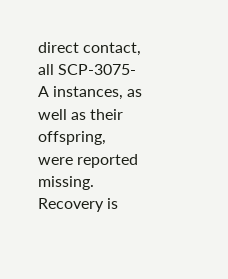direct contact, all SCP-3075-A instances, as well as their offspring, were reported missing. Recovery is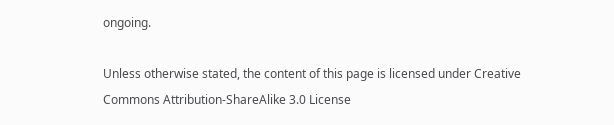ongoing.

Unless otherwise stated, the content of this page is licensed under Creative Commons Attribution-ShareAlike 3.0 License